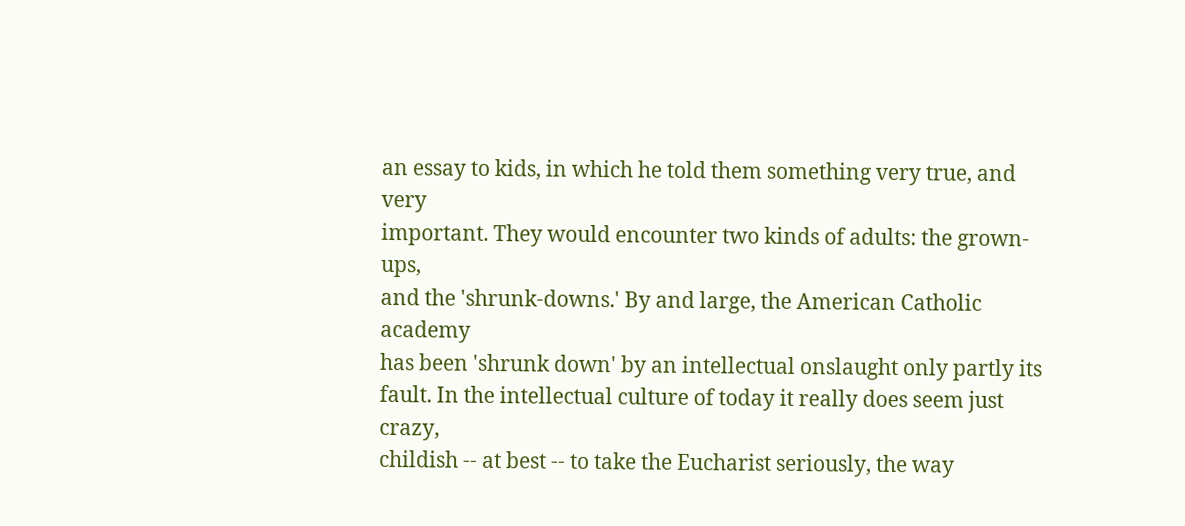an essay to kids, in which he told them something very true, and very
important. They would encounter two kinds of adults: the grown-ups,
and the 'shrunk-downs.' By and large, the American Catholic academy
has been 'shrunk down' by an intellectual onslaught only partly its
fault. In the intellectual culture of today it really does seem just crazy,
childish -- at best -- to take the Eucharist seriously, the way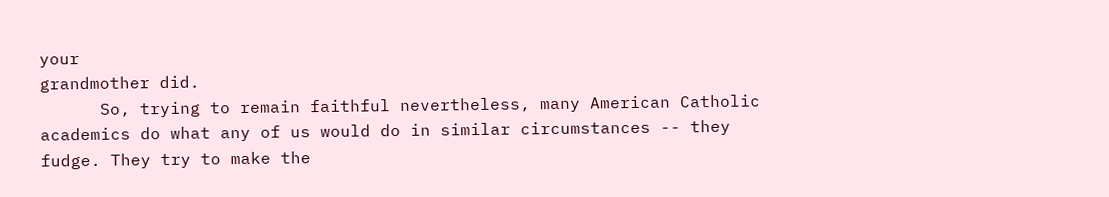your
grandmother did.
      So, trying to remain faithful nevertheless, many American Catholic
academics do what any of us would do in similar circumstances -- they
fudge. They try to make the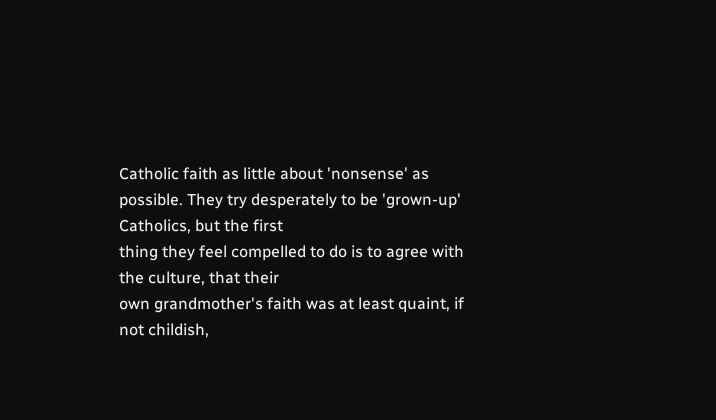Catholic faith as little about 'nonsense' as
possible. They try desperately to be 'grown-up' Catholics, but the first
thing they feel compelled to do is to agree with the culture, that their
own grandmother's faith was at least quaint, if not childish,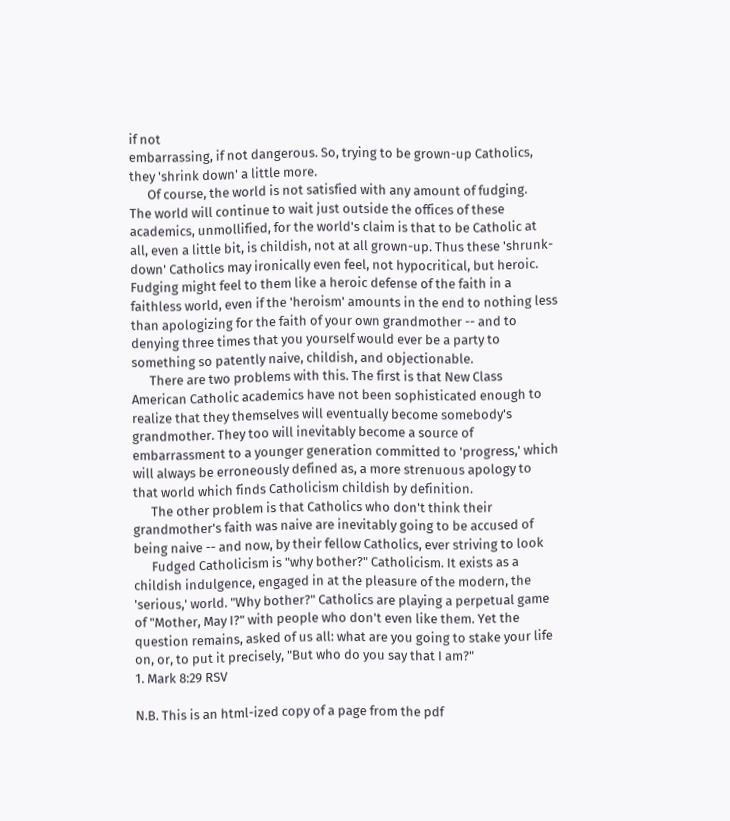if not
embarrassing, if not dangerous. So, trying to be grown-up Catholics,
they 'shrink down' a little more.
      Of course, the world is not satisfied with any amount of fudging.
The world will continue to wait just outside the offices of these
academics, unmollified, for the world's claim is that to be Catholic at
all, even a little bit, is childish, not at all grown-up. Thus these 'shrunk-
down' Catholics may ironically even feel, not hypocritical, but heroic.
Fudging might feel to them like a heroic defense of the faith in a
faithless world, even if the 'heroism' amounts in the end to nothing less
than apologizing for the faith of your own grandmother -- and to
denying three times that you yourself would ever be a party to
something so patently naive, childish, and objectionable.
      There are two problems with this. The first is that New Class
American Catholic academics have not been sophisticated enough to
realize that they themselves will eventually become somebody's
grandmother. They too will inevitably become a source of
embarrassment to a younger generation committed to 'progress,' which
will always be erroneously defined as, a more strenuous apology to
that world which finds Catholicism childish by definition.
      The other problem is that Catholics who don't think their
grandmother's faith was naive are inevitably going to be accused of
being naive -- and now, by their fellow Catholics, ever striving to look
      Fudged Catholicism is "why bother?" Catholicism. It exists as a
childish indulgence, engaged in at the pleasure of the modern, the
'serious,' world. "Why bother?" Catholics are playing a perpetual game
of "Mother, May I?" with people who don't even like them. Yet the
question remains, asked of us all: what are you going to stake your life
on, or, to put it precisely, "But who do you say that I am?"
1. Mark 8:29 RSV

N.B. This is an html-ized copy of a page from the pdf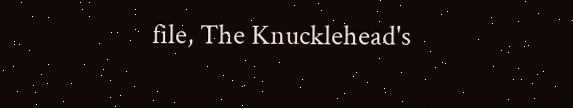file, The Knucklehead's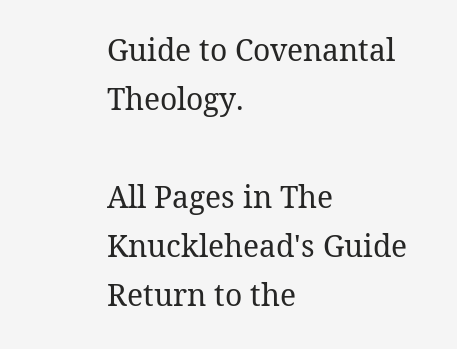Guide to Covenantal Theology.

All Pages in The Knucklehead's Guide
Return to the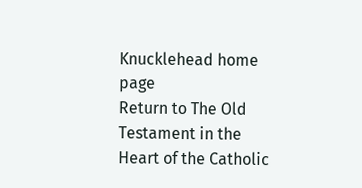Knucklehead home page
Return to The Old Testament in the Heart of the Catholic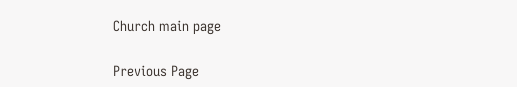Church main page

Previous Page